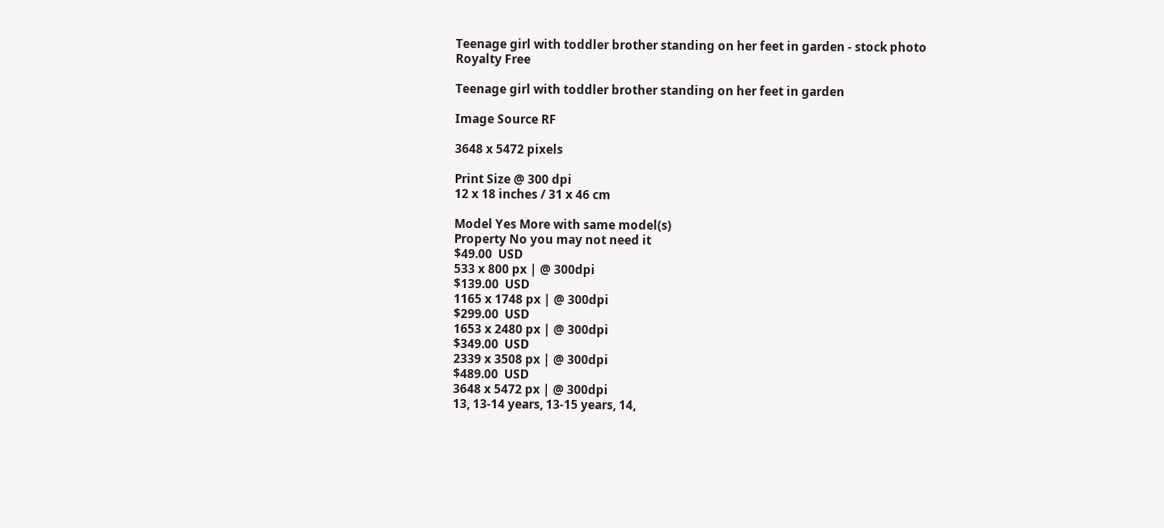Teenage girl with toddler brother standing on her feet in garden - stock photo
Royalty Free

Teenage girl with toddler brother standing on her feet in garden

Image Source RF

3648 x 5472 pixels

Print Size @ 300 dpi
12 x 18 inches / 31 x 46 cm

Model Yes More with same model(s)
Property No you may not need it
$49.00  USD
533 x 800 px | @ 300dpi
$139.00  USD
1165 x 1748 px | @ 300dpi
$299.00  USD
1653 x 2480 px | @ 300dpi
$349.00  USD
2339 x 3508 px | @ 300dpi
$489.00  USD
3648 x 5472 px | @ 300dpi
13, 13-14 years, 13-15 years, 14,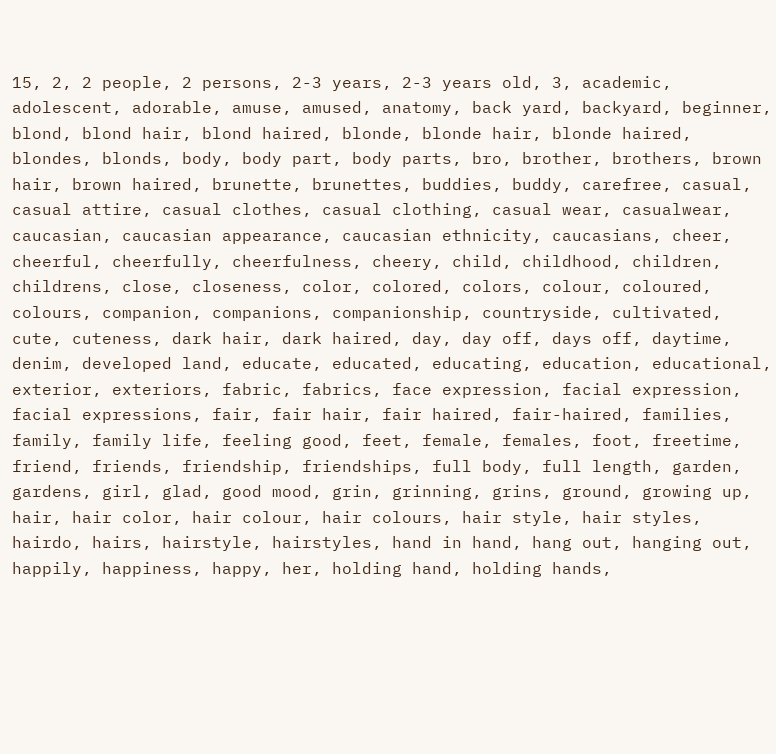15, 2, 2 people, 2 persons, 2-3 years, 2-3 years old, 3, academic, adolescent, adorable, amuse, amused, anatomy, back yard, backyard, beginner, blond, blond hair, blond haired, blonde, blonde hair, blonde haired, blondes, blonds, body, body part, body parts, bro, brother, brothers, brown hair, brown haired, brunette, brunettes, buddies, buddy, carefree, casual, casual attire, casual clothes, casual clothing, casual wear, casualwear, caucasian, caucasian appearance, caucasian ethnicity, caucasians, cheer, cheerful, cheerfully, cheerfulness, cheery, child, childhood, children, childrens, close, closeness, color, colored, colors, colour, coloured, colours, companion, companions, companionship, countryside, cultivated, cute, cuteness, dark hair, dark haired, day, day off, days off, daytime, denim, developed land, educate, educated, educating, education, educational, exterior, exteriors, fabric, fabrics, face expression, facial expression, facial expressions, fair, fair hair, fair haired, fair-haired, families, family, family life, feeling good, feet, female, females, foot, freetime, friend, friends, friendship, friendships, full body, full length, garden, gardens, girl, glad, good mood, grin, grinning, grins, ground, growing up, hair, hair color, hair colour, hair colours, hair style, hair styles, hairdo, hairs, hairstyle, hairstyles, hand in hand, hang out, hanging out, happily, happiness, happy, her, holding hand, holding hands,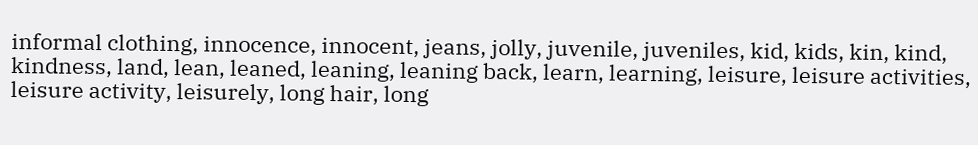informal clothing, innocence, innocent, jeans, jolly, juvenile, juveniles, kid, kids, kin, kind, kindness, land, lean, leaned, leaning, leaning back, learn, learning, leisure, leisure activities, leisure activity, leisurely, long hair, long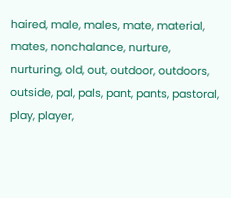haired, male, males, mate, material, mates, nonchalance, nurture, nurturing, old, out, outdoor, outdoors, outside, pal, pals, pant, pants, pastoral, play, player,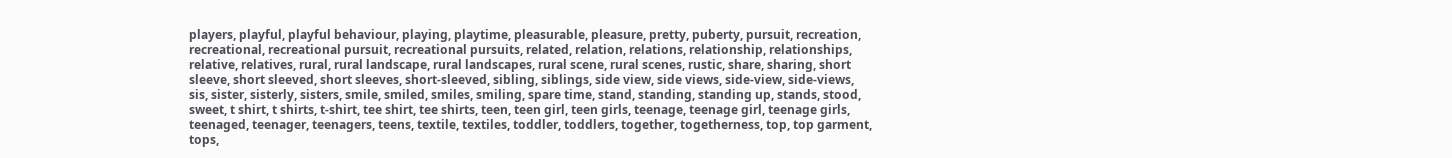players, playful, playful behaviour, playing, playtime, pleasurable, pleasure, pretty, puberty, pursuit, recreation, recreational, recreational pursuit, recreational pursuits, related, relation, relations, relationship, relationships, relative, relatives, rural, rural landscape, rural landscapes, rural scene, rural scenes, rustic, share, sharing, short sleeve, short sleeved, short sleeves, short-sleeved, sibling, siblings, side view, side views, side-view, side-views, sis, sister, sisterly, sisters, smile, smiled, smiles, smiling, spare time, stand, standing, standing up, stands, stood, sweet, t shirt, t shirts, t-shirt, tee shirt, tee shirts, teen, teen girl, teen girls, teenage, teenage girl, teenage girls, teenaged, teenager, teenagers, teens, textile, textiles, toddler, toddlers, together, togetherness, top, top garment, tops,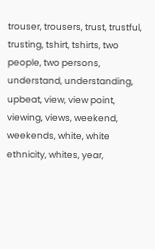trouser, trousers, trust, trustful, trusting, tshirt, tshirts, two people, two persons, understand, understanding, upbeat, view, view point, viewing, views, weekend, weekends, white, white ethnicity, whites, year,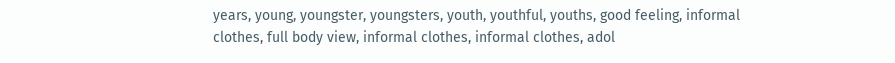years, young, youngster, youngsters, youth, youthful, youths, good feeling, informal clothes, full body view, informal clothes, informal clothes, adol